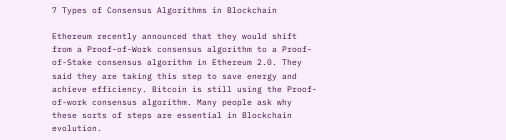7 Types of Consensus Algorithms in Blockchain

Ethereum recently announced that they would shift from a Proof-of-Work consensus algorithm to a Proof-of-Stake consensus algorithm in Ethereum 2.0. They said they are taking this step to save energy and achieve efficiency. Bitcoin is still using the Proof-of-work consensus algorithm. Many people ask why these sorts of steps are essential in Blockchain evolution.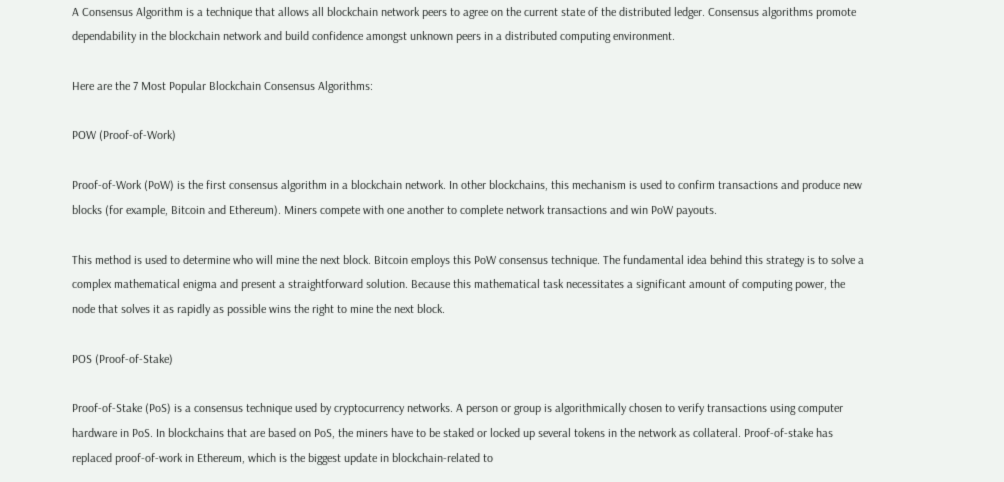A Consensus Algorithm is a technique that allows all blockchain network peers to agree on the current state of the distributed ledger. Consensus algorithms promote dependability in the blockchain network and build confidence amongst unknown peers in a distributed computing environment.

Here are the 7 Most Popular Blockchain Consensus Algorithms:

POW (Proof-of-Work)

Proof-of-Work (PoW) is the first consensus algorithm in a blockchain network. In other blockchains, this mechanism is used to confirm transactions and produce new blocks (for example, Bitcoin and Ethereum). Miners compete with one another to complete network transactions and win PoW payouts.

This method is used to determine who will mine the next block. Bitcoin employs this PoW consensus technique. The fundamental idea behind this strategy is to solve a complex mathematical enigma and present a straightforward solution. Because this mathematical task necessitates a significant amount of computing power, the node that solves it as rapidly as possible wins the right to mine the next block.

POS (Proof-of-Stake)

Proof-of-Stake (PoS) is a consensus technique used by cryptocurrency networks. A person or group is algorithmically chosen to verify transactions using computer hardware in PoS. In blockchains that are based on PoS, the miners have to be staked or locked up several tokens in the network as collateral. Proof-of-stake has replaced proof-of-work in Ethereum, which is the biggest update in blockchain-related to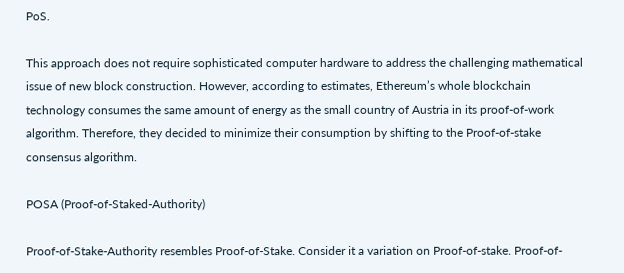PoS.

This approach does not require sophisticated computer hardware to address the challenging mathematical issue of new block construction. However, according to estimates, Ethereum’s whole blockchain technology consumes the same amount of energy as the small country of Austria in its proof-of-work algorithm. Therefore, they decided to minimize their consumption by shifting to the Proof-of-stake consensus algorithm.

POSA (Proof-of-Staked-Authority)

Proof-of-Stake-Authority resembles Proof-of-Stake. Consider it a variation on Proof-of-stake. Proof-of-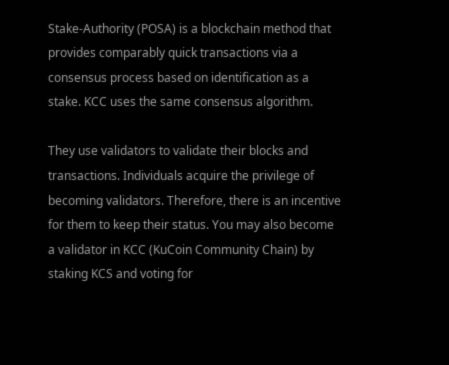Stake-Authority (POSA) is a blockchain method that provides comparably quick transactions via a consensus process based on identification as a stake. KCC uses the same consensus algorithm.

They use validators to validate their blocks and transactions. Individuals acquire the privilege of becoming validators. Therefore, there is an incentive for them to keep their status. You may also become a validator in KCC (KuCoin Community Chain) by staking KCS and voting for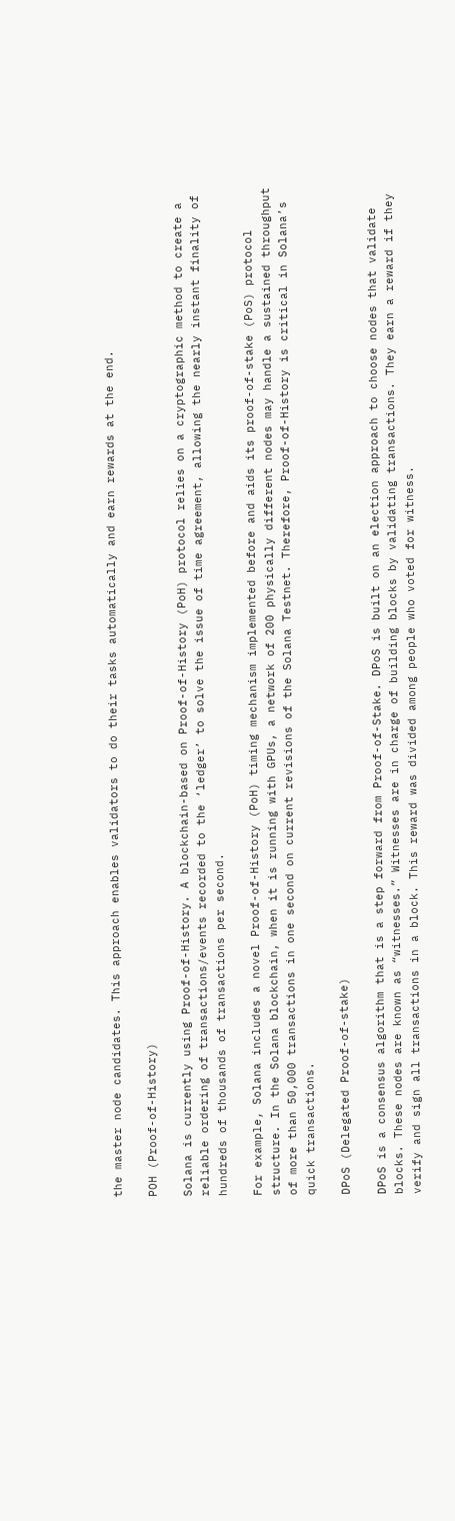the master node candidates. This approach enables validators to do their tasks automatically and earn rewards at the end.

POH (Proof-of-History)

Solana is currently using Proof-of-History. A blockchain-based on Proof-of-History (PoH) protocol relies on a cryptographic method to create a reliable ordering of transactions/events recorded to the ‘ledger’ to solve the issue of time agreement, allowing the nearly instant finality of hundreds of thousands of transactions per second.

For example, Solana includes a novel Proof-of-History (PoH) timing mechanism implemented before and aids its proof-of-stake (PoS) protocol structure. In the Solana blockchain, when it is running with GPUs, a network of 200 physically different nodes may handle a sustained throughput of more than 50,000 transactions in one second on current revisions of the Solana Testnet. Therefore, Proof-of-History is critical in Solana’s quick transactions.

DPoS (Delegated Proof-of-stake)

DPoS is a consensus algorithm that is a step forward from Proof-of-Stake. DPoS is built on an election approach to choose nodes that validate blocks. These nodes are known as “witnesses.” Witnesses are in charge of building blocks by validating transactions. They earn a reward if they verify and sign all transactions in a block. This reward was divided among people who voted for witness.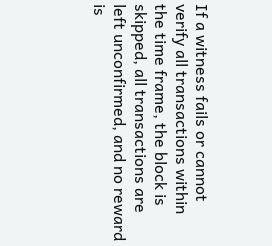If a witness fails or cannot verify all transactions within the time frame, the block is skipped, all transactions are left unconfirmed, and no reward is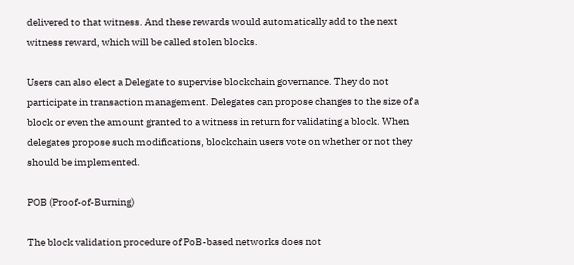delivered to that witness. And these rewards would automatically add to the next witness reward, which will be called stolen blocks.

Users can also elect a Delegate to supervise blockchain governance. They do not participate in transaction management. Delegates can propose changes to the size of a block or even the amount granted to a witness in return for validating a block. When delegates propose such modifications, blockchain users vote on whether or not they should be implemented.

POB (Proof-of-Burning)

The block validation procedure of PoB-based networks does not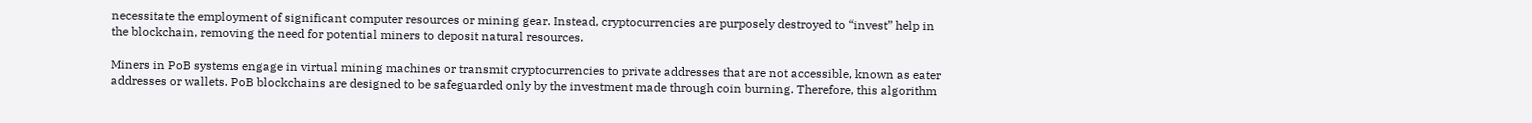necessitate the employment of significant computer resources or mining gear. Instead, cryptocurrencies are purposely destroyed to “invest” help in the blockchain, removing the need for potential miners to deposit natural resources.

Miners in PoB systems engage in virtual mining machines or transmit cryptocurrencies to private addresses that are not accessible, known as eater addresses or wallets. PoB blockchains are designed to be safeguarded only by the investment made through coin burning. Therefore, this algorithm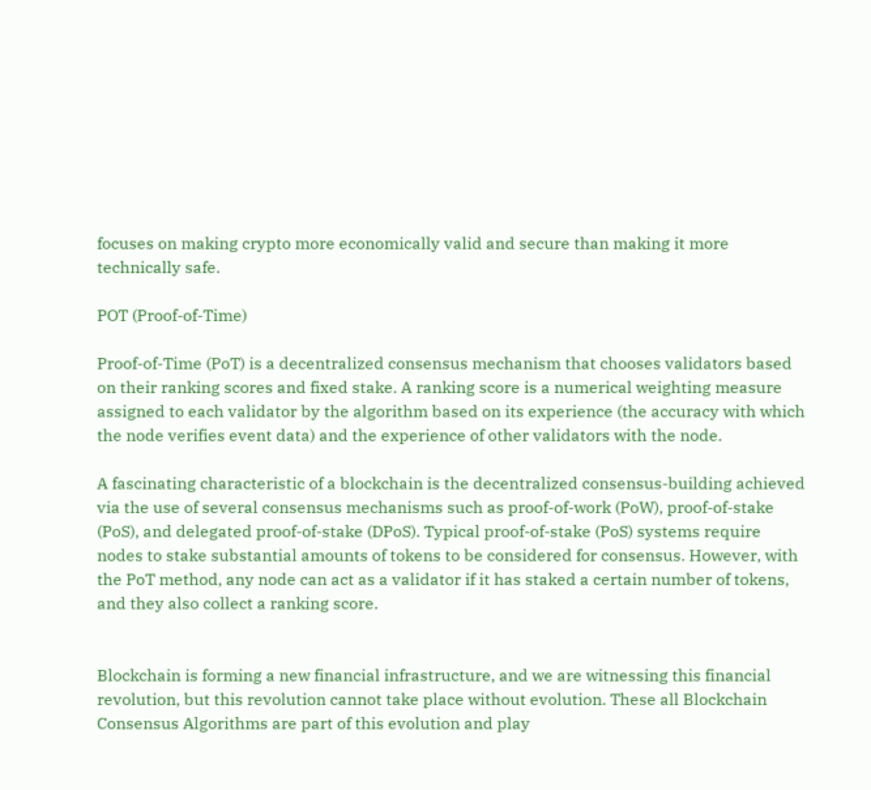focuses on making crypto more economically valid and secure than making it more technically safe.

POT (Proof-of-Time)

Proof-of-Time (PoT) is a decentralized consensus mechanism that chooses validators based on their ranking scores and fixed stake. A ranking score is a numerical weighting measure assigned to each validator by the algorithm based on its experience (the accuracy with which the node verifies event data) and the experience of other validators with the node.

A fascinating characteristic of a blockchain is the decentralized consensus-building achieved via the use of several consensus mechanisms such as proof-of-work (PoW), proof-of-stake (PoS), and delegated proof-of-stake (DPoS). Typical proof-of-stake (PoS) systems require nodes to stake substantial amounts of tokens to be considered for consensus. However, with the PoT method, any node can act as a validator if it has staked a certain number of tokens, and they also collect a ranking score.


Blockchain is forming a new financial infrastructure, and we are witnessing this financial revolution, but this revolution cannot take place without evolution. These all Blockchain Consensus Algorithms are part of this evolution and play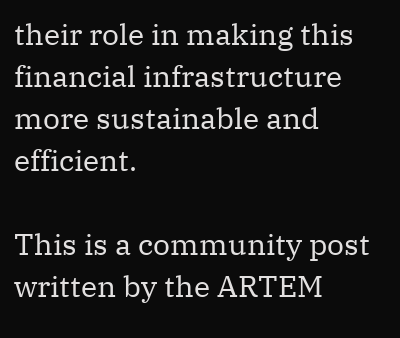their role in making this financial infrastructure more sustainable and efficient.

This is a community post written by the ARTEM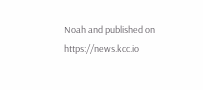Noah and published on https://news.kcc.io